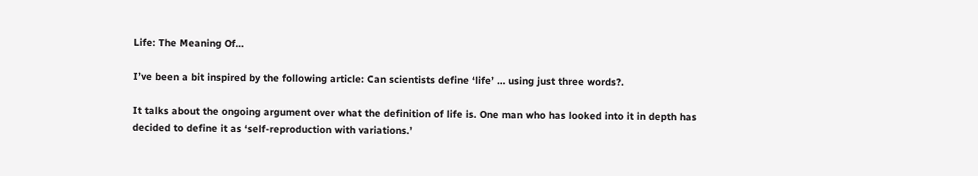Life: The Meaning Of…

I’ve been a bit inspired by the following article: Can scientists define ‘life’ … using just three words?.

It talks about the ongoing argument over what the definition of life is. One man who has looked into it in depth has decided to define it as ‘self-reproduction with variations.’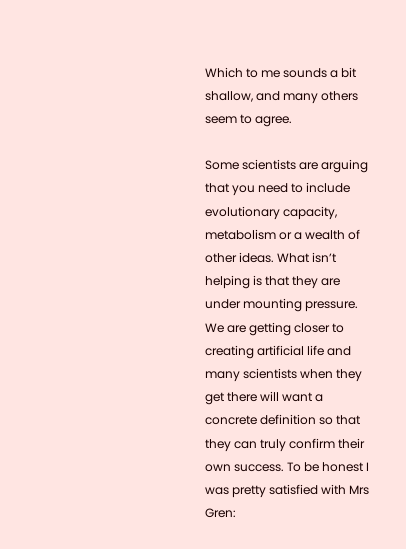Which to me sounds a bit shallow, and many others seem to agree.

Some scientists are arguing that you need to include evolutionary capacity, metabolism or a wealth of other ideas. What isn’t helping is that they are under mounting pressure. We are getting closer to creating artificial life and many scientists when they get there will want a concrete definition so that they can truly confirm their own success. To be honest I was pretty satisfied with Mrs Gren: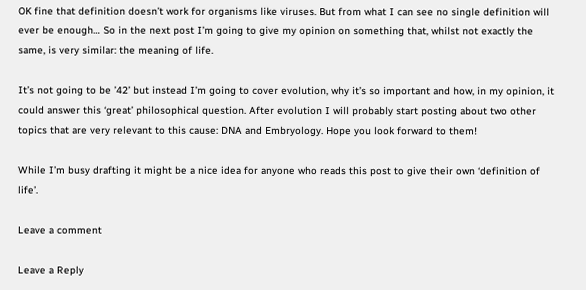OK fine that definition doesn’t work for organisms like viruses. But from what I can see no single definition will ever be enough… So in the next post I’m going to give my opinion on something that, whilst not exactly the same, is very similar: the meaning of life.

It’s not going to be ’42’ but instead I’m going to cover evolution, why it’s so important and how, in my opinion, it could answer this ‘great’ philosophical question. After evolution I will probably start posting about two other topics that are very relevant to this cause: DNA and Embryology. Hope you look forward to them!

While I’m busy drafting it might be a nice idea for anyone who reads this post to give their own ‘definition of life’.

Leave a comment

Leave a Reply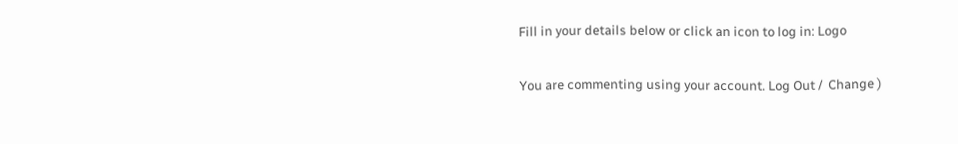Fill in your details below or click an icon to log in: Logo

You are commenting using your account. Log Out /  Change )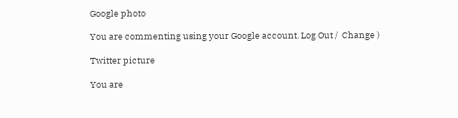Google photo

You are commenting using your Google account. Log Out /  Change )

Twitter picture

You are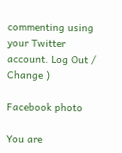commenting using your Twitter account. Log Out /  Change )

Facebook photo

You are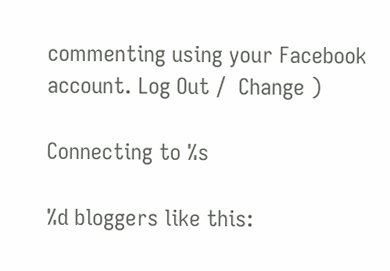commenting using your Facebook account. Log Out /  Change )

Connecting to %s

%d bloggers like this: